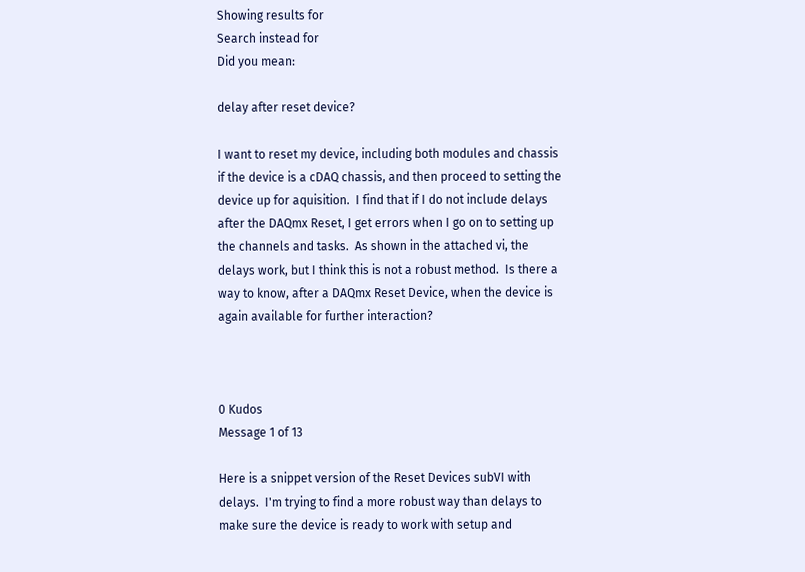Showing results for
Search instead for
Did you mean:

delay after reset device?

I want to reset my device, including both modules and chassis if the device is a cDAQ chassis, and then proceed to setting the device up for aquisition.  I find that if I do not include delays after the DAQmx Reset, I get errors when I go on to setting up the channels and tasks.  As shown in the attached vi, the delays work, but I think this is not a robust method.  Is there a way to know, after a DAQmx Reset Device, when the device is again available for further interaction?



0 Kudos
Message 1 of 13

Here is a snippet version of the Reset Devices subVI with delays.  I'm trying to find a more robust way than delays to make sure the device is ready to work with setup and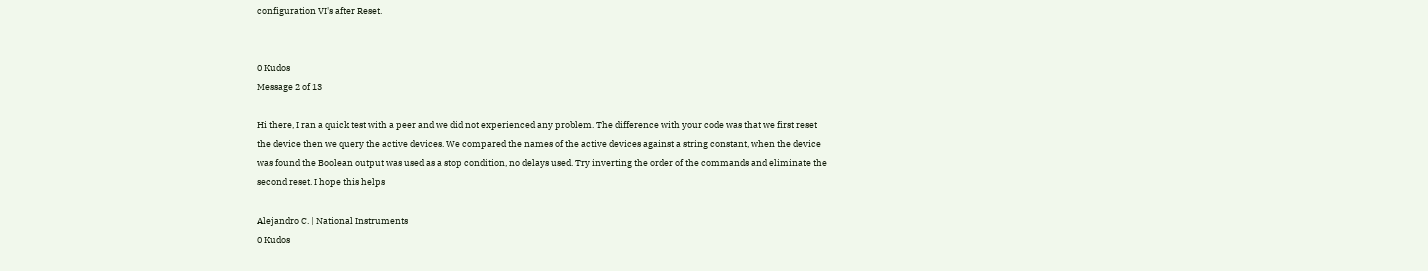configuration VI's after Reset.


0 Kudos
Message 2 of 13

Hi there, I ran a quick test with a peer and we did not experienced any problem. The difference with your code was that we first reset the device then we query the active devices. We compared the names of the active devices against a string constant, when the device was found the Boolean output was used as a stop condition, no delays used. Try inverting the order of the commands and eliminate the second reset. I hope this helps

Alejandro C. | National Instruments
0 Kudos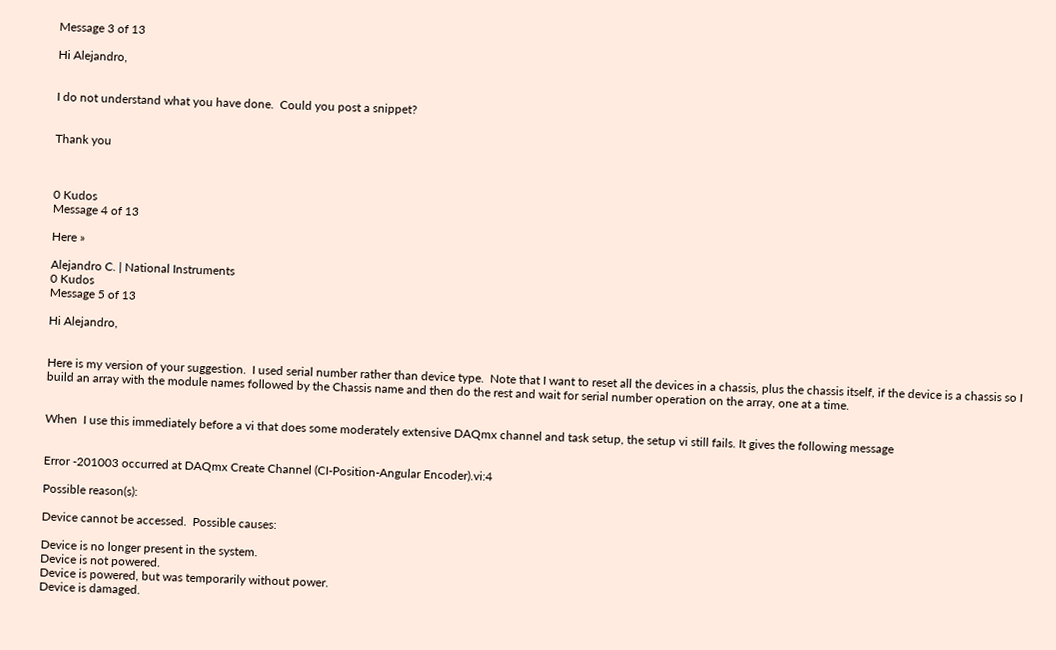Message 3 of 13

Hi Alejandro,


I do not understand what you have done.  Could you post a snippet?


Thank you



0 Kudos
Message 4 of 13

Here »

Alejandro C. | National Instruments
0 Kudos
Message 5 of 13

Hi Alejandro,


Here is my version of your suggestion.  I used serial number rather than device type.  Note that I want to reset all the devices in a chassis, plus the chassis itself, if the device is a chassis so I build an array with the module names followed by the Chassis name and then do the rest and wait for serial number operation on the array, one at a time.


When  I use this immediately before a vi that does some moderately extensive DAQmx channel and task setup, the setup vi still fails. It gives the following message


Error -201003 occurred at DAQmx Create Channel (CI-Position-Angular Encoder).vi:4

Possible reason(s):

Device cannot be accessed.  Possible causes:

Device is no longer present in the system.
Device is not powered.
Device is powered, but was temporarily without power.
Device is damaged.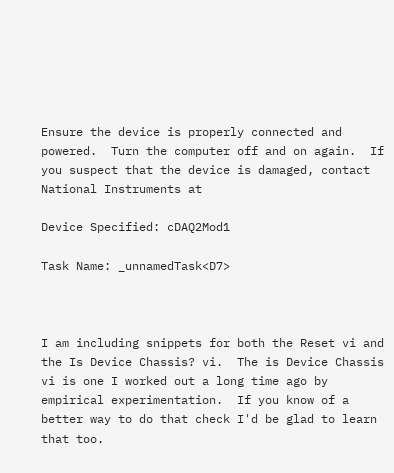Ensure the device is properly connected and powered.  Turn the computer off and on again.  If you suspect that the device is damaged, contact National Instruments at

Device Specified: cDAQ2Mod1

Task Name: _unnamedTask<D7>



I am including snippets for both the Reset vi and the Is Device Chassis? vi.  The is Device Chassis vi is one I worked out a long time ago by empirical experimentation.  If you know of a better way to do that check I'd be glad to learn that too.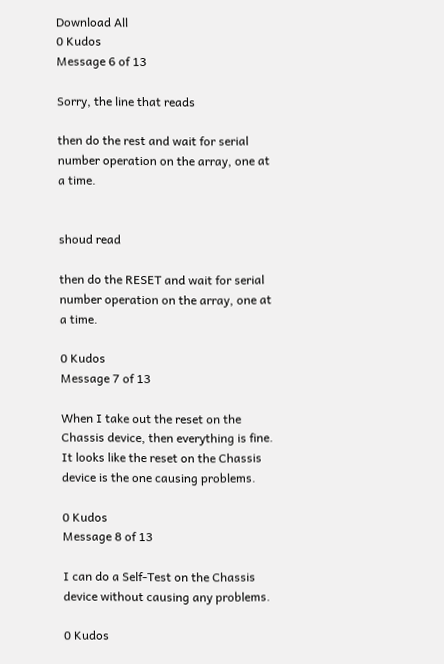Download All
0 Kudos
Message 6 of 13

Sorry, the line that reads

then do the rest and wait for serial number operation on the array, one at a time.


shoud read

then do the RESET and wait for serial number operation on the array, one at a time.

0 Kudos
Message 7 of 13

When I take out the reset on the Chassis device, then everything is fine.  It looks like the reset on the Chassis device is the one causing problems.

0 Kudos
Message 8 of 13

I can do a Self-Test on the Chassis device without causing any problems.

0 Kudos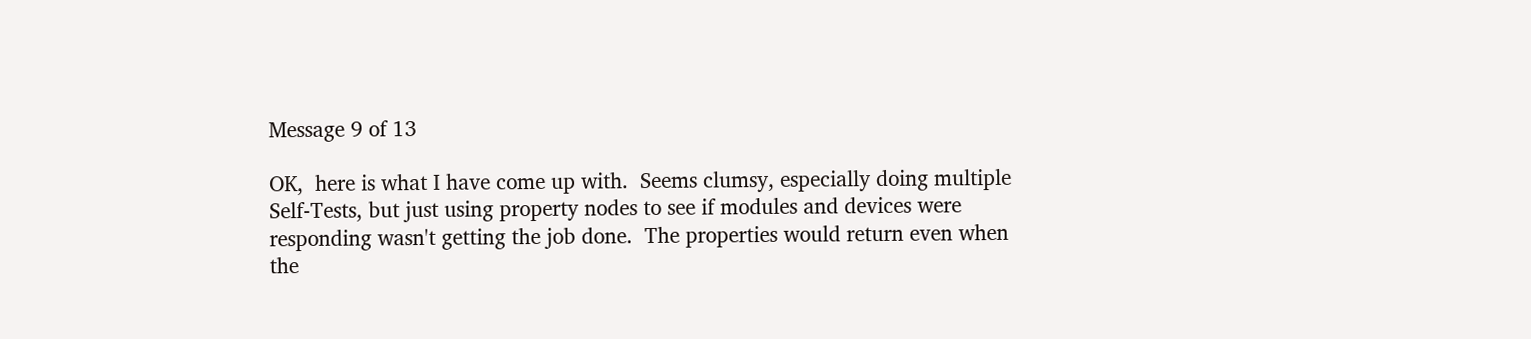Message 9 of 13

OK,  here is what I have come up with.  Seems clumsy, especially doing multiple Self-Tests, but just using property nodes to see if modules and devices were responding wasn't getting the job done.  The properties would return even when the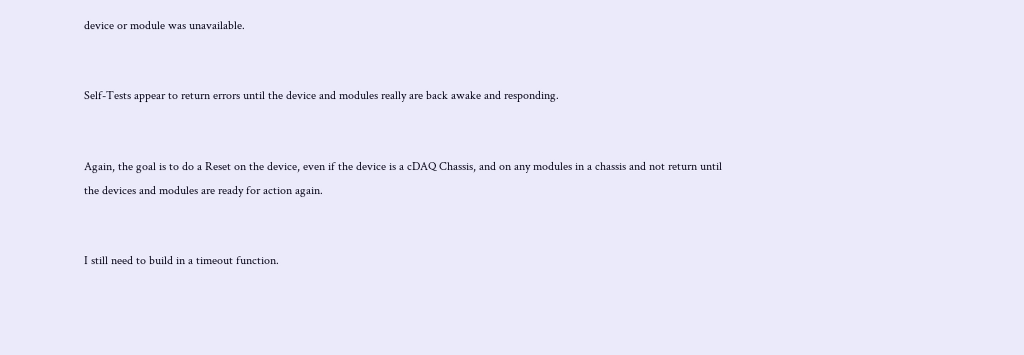device or module was unavailable.


Self-Tests appear to return errors until the device and modules really are back awake and responding.


Again, the goal is to do a Reset on the device, even if the device is a cDAQ Chassis, and on any modules in a chassis and not return until the devices and modules are ready for action again.


I still need to build in a timeout function.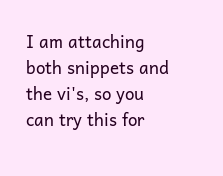I am attaching both snippets and the vi's, so you can try this for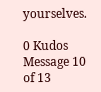yourselves.

0 Kudos
Message 10 of 13